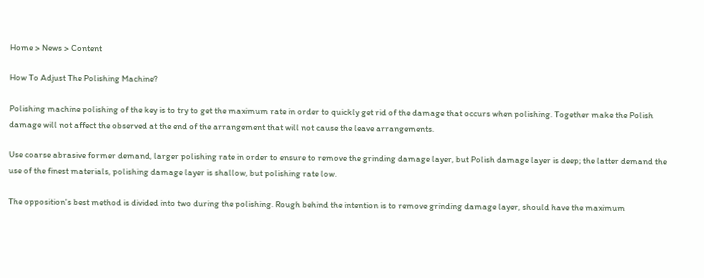Home > News > Content

How To Adjust The Polishing Machine?

Polishing machine polishing of the key is to try to get the maximum rate in order to quickly get rid of the damage that occurs when polishing. Together make the Polish damage will not affect the observed at the end of the arrangement that will not cause the leave arrangements.

Use coarse abrasive former demand, larger polishing rate in order to ensure to remove the grinding damage layer, but Polish damage layer is deep; the latter demand the use of the finest materials, polishing damage layer is shallow, but polishing rate low.

The opposition's best method is divided into two during the polishing. Rough behind the intention is to remove grinding damage layer, should have the maximum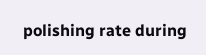polishing rate during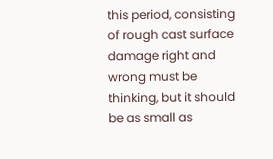this period, consisting of rough cast surface damage right and wrong must be thinking, but it should be as small as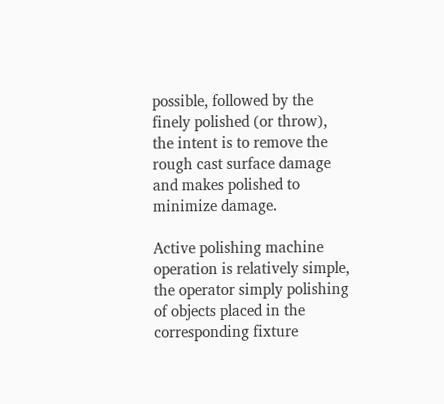possible, followed by the finely polished (or throw), the intent is to remove the rough cast surface damage and makes polished to minimize damage.

Active polishing machine operation is relatively simple, the operator simply polishing of objects placed in the corresponding fixture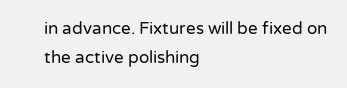in advance. Fixtures will be fixed on the active polishing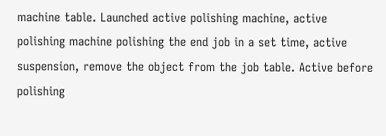machine table. Launched active polishing machine, active polishing machine polishing the end job in a set time, active suspension, remove the object from the job table. Active before polishing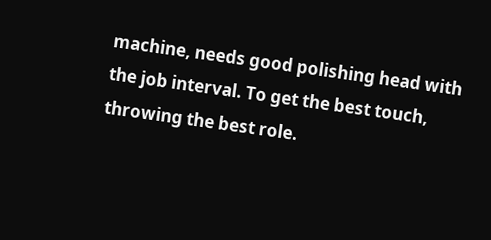machine, needs good polishing head with the job interval. To get the best touch, throwing the best role.